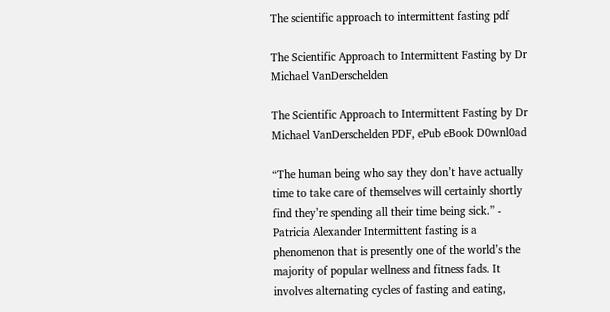The scientific approach to intermittent fasting pdf

The Scientific Approach to Intermittent Fasting by Dr Michael VanDerschelden

The Scientific Approach to Intermittent Fasting by Dr Michael VanDerschelden PDF, ePub eBook D0wnl0ad

“The human being who say they don’t have actually time to take care of themselves will certainly shortly find they’re spending all their time being sick.” - Patricia Alexander Intermittent fasting is a phenomenon that is presently one of the world’s the majority of popular wellness and fitness fads. It involves alternating cycles of fasting and eating,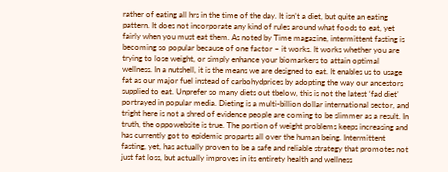rather of eating all hrs in the time of the day. It isn’t a diet, but quite an eating pattern. It does not incorporate any kind of rules around what foods to eat, yet fairly when you must eat them. As noted by Time magazine, intermittent fasting is becoming so popular because of one factor – it works. It works whether you are trying to lose weight, or simply enhance your biomarkers to attain optimal wellness. In a nutshell, it is the means we are designed to eat. It enables us to usage fat as our major fuel instead of carbohydprices by adopting the way our ancestors supplied to eat. Unprefer so many diets out tbelow, this is not the latest ‘fad diet’ portrayed in popular media. Dieting is a multi-billion dollar international sector, and tright here is not a shred of evidence people are coming to be slimmer as a result. In truth, the oppowebsite is true. The portion of weight problems keeps increasing and has currently got to epidemic proparts all over the human being. Intermittent fasting, yet, has actually proven to be a safe and reliable strategy that promotes not just fat loss, but actually improves in its entirety health and wellness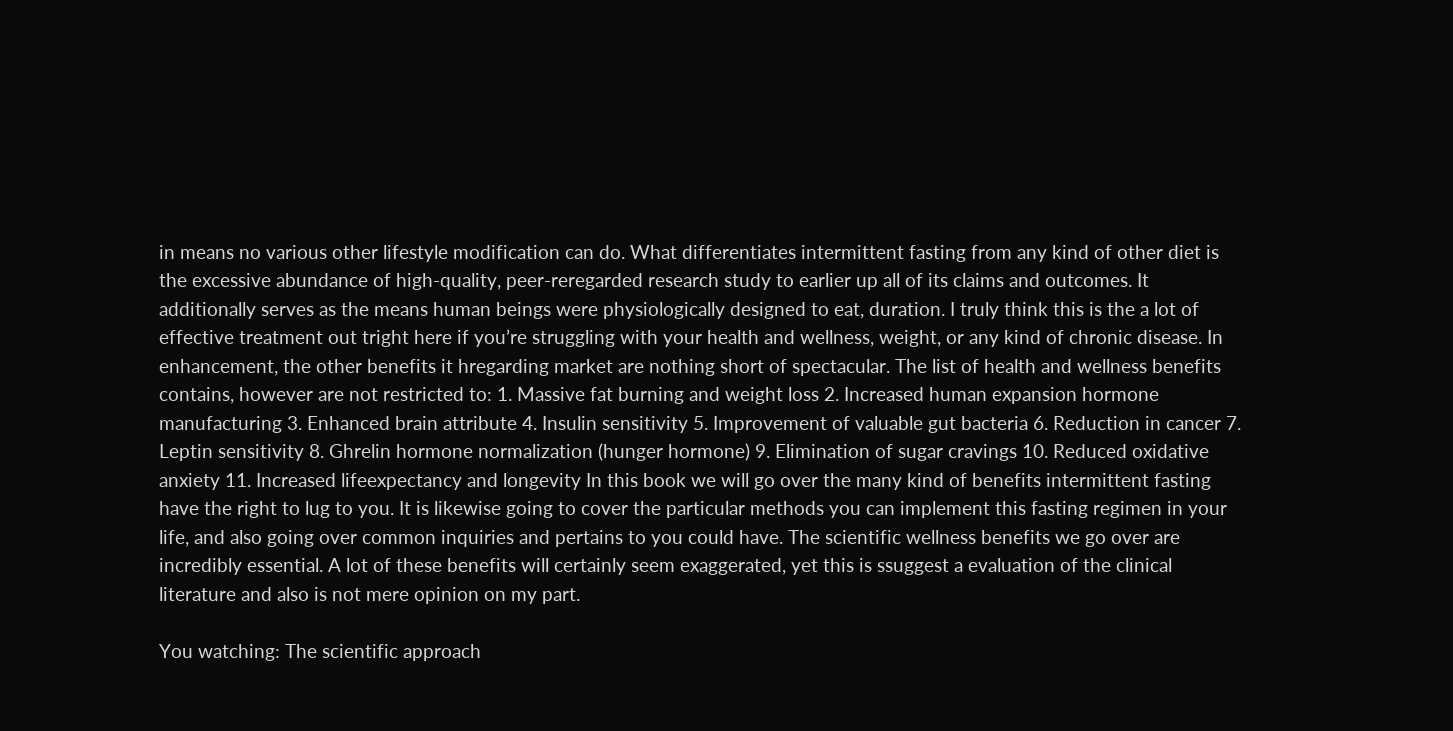in means no various other lifestyle modification can do. What differentiates intermittent fasting from any kind of other diet is the excessive abundance of high-quality, peer-reregarded research study to earlier up all of its claims and outcomes. It additionally serves as the means human beings were physiologically designed to eat, duration. I truly think this is the a lot of effective treatment out tright here if you’re struggling with your health and wellness, weight, or any kind of chronic disease. In enhancement, the other benefits it hregarding market are nothing short of spectacular. The list of health and wellness benefits contains, however are not restricted to: 1. Massive fat burning and weight loss 2. Increased human expansion hormone manufacturing 3. Enhanced brain attribute 4. Insulin sensitivity 5. Improvement of valuable gut bacteria 6. Reduction in cancer 7. Leptin sensitivity 8. Ghrelin hormone normalization (hunger hormone) 9. Elimination of sugar cravings 10. Reduced oxidative anxiety 11. Increased lifeexpectancy and longevity In this book we will go over the many kind of benefits intermittent fasting have the right to lug to you. It is likewise going to cover the particular methods you can implement this fasting regimen in your life, and also going over common inquiries and pertains to you could have. The scientific wellness benefits we go over are incredibly essential. A lot of these benefits will certainly seem exaggerated, yet this is ssuggest a evaluation of the clinical literature and also is not mere opinion on my part.

You watching: The scientific approach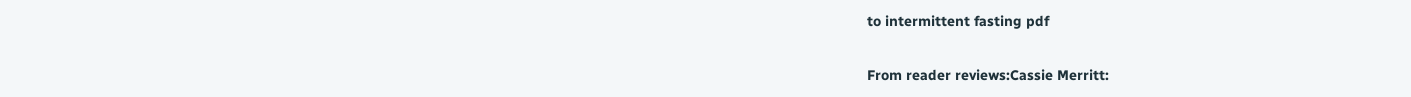to intermittent fasting pdf

From reader reviews:Cassie Merritt: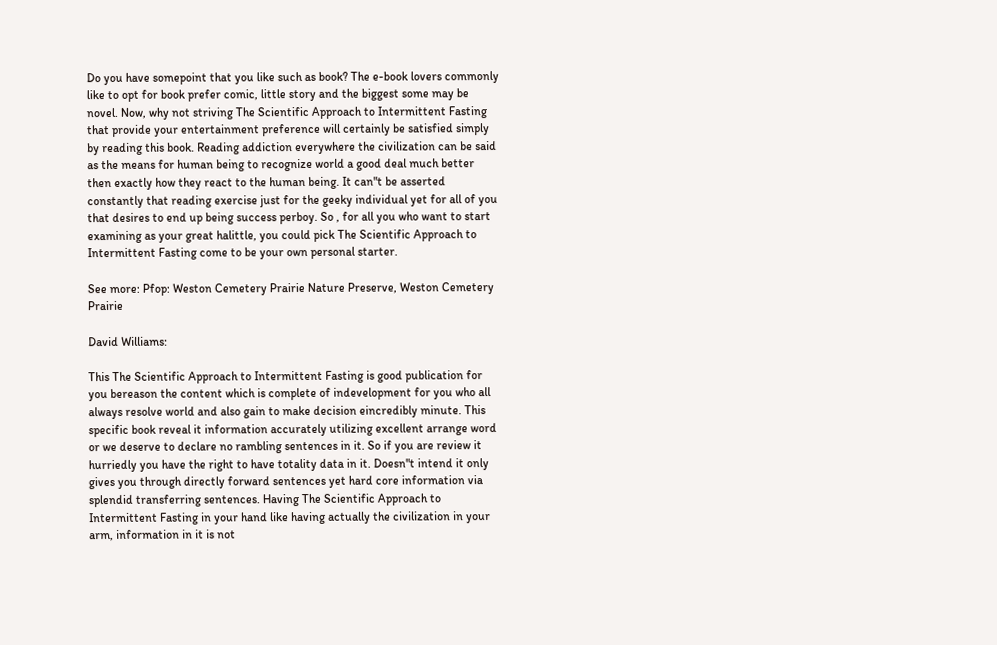Do you have somepoint that you like such as book? The e-book lovers commonly like to opt for book prefer comic, little story and the biggest some may be novel. Now, why not striving The Scientific Approach to Intermittent Fasting that provide your entertainment preference will certainly be satisfied simply by reading this book. Reading addiction everywhere the civilization can be said as the means for human being to recognize world a good deal much better then exactly how they react to the human being. It can"t be asserted constantly that reading exercise just for the geeky individual yet for all of you that desires to end up being success perboy. So , for all you who want to start examining as your great halittle, you could pick The Scientific Approach to Intermittent Fasting come to be your own personal starter.

See more: Pfop: Weston Cemetery Prairie Nature Preserve, Weston Cemetery Prairie

David Williams:

This The Scientific Approach to Intermittent Fasting is good publication for you bereason the content which is complete of indevelopment for you who all always resolve world and also gain to make decision eincredibly minute. This specific book reveal it information accurately utilizing excellent arrange word or we deserve to declare no rambling sentences in it. So if you are review it hurriedly you have the right to have totality data in it. Doesn"t intend it only gives you through directly forward sentences yet hard core information via splendid transferring sentences. Having The Scientific Approach to Intermittent Fasting in your hand like having actually the civilization in your arm, information in it is not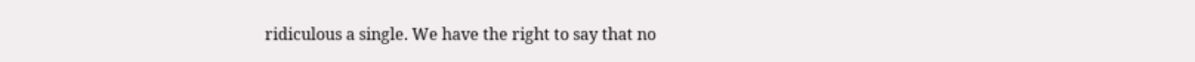ridiculous a single. We have the right to say that no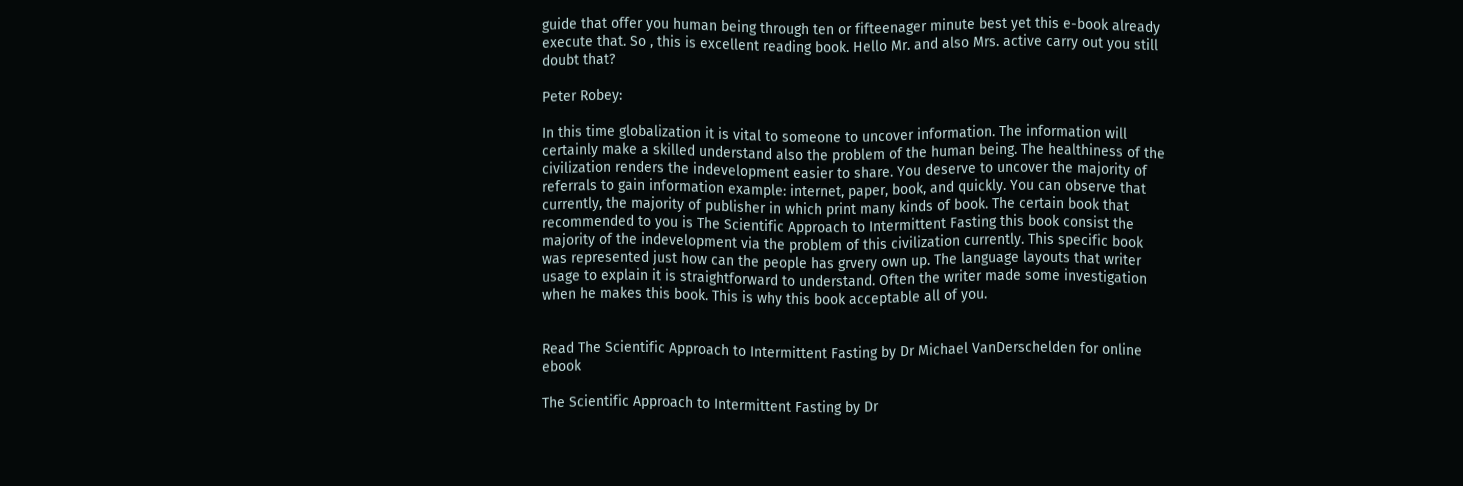guide that offer you human being through ten or fifteenager minute best yet this e-book already execute that. So , this is excellent reading book. Hello Mr. and also Mrs. active carry out you still doubt that?

Peter Robey:

In this time globalization it is vital to someone to uncover information. The information will certainly make a skilled understand also the problem of the human being. The healthiness of the civilization renders the indevelopment easier to share. You deserve to uncover the majority of referrals to gain information example: internet, paper, book, and quickly. You can observe that currently, the majority of publisher in which print many kinds of book. The certain book that recommended to you is The Scientific Approach to Intermittent Fasting this book consist the majority of the indevelopment via the problem of this civilization currently. This specific book was represented just how can the people has grvery own up. The language layouts that writer usage to explain it is straightforward to understand. Often the writer made some investigation when he makes this book. This is why this book acceptable all of you.


Read The Scientific Approach to Intermittent Fasting by Dr Michael VanDerschelden for online ebook

The Scientific Approach to Intermittent Fasting by Dr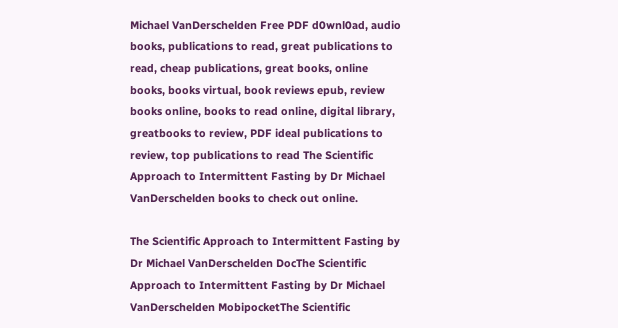Michael VanDerschelden Free PDF d0wnl0ad, audio books, publications to read, great publications to read, cheap publications, great books, online books, books virtual, book reviews epub, review books online, books to read online, digital library, greatbooks to review, PDF ideal publications to review, top publications to read The Scientific Approach to Intermittent Fasting by Dr Michael VanDerschelden books to check out online.

The Scientific Approach to Intermittent Fasting by Dr Michael VanDerschelden DocThe Scientific Approach to Intermittent Fasting by Dr Michael VanDerschelden MobipocketThe Scientific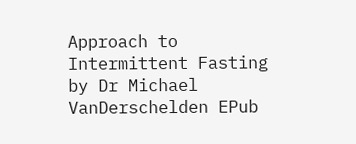Approach to Intermittent Fasting by Dr Michael VanDerschelden EPub